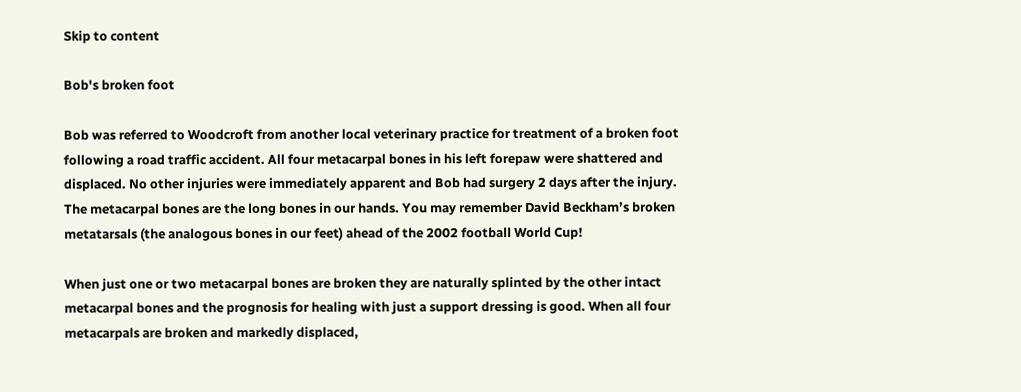Skip to content

Bob's broken foot

Bob was referred to Woodcroft from another local veterinary practice for treatment of a broken foot following a road traffic accident. All four metacarpal bones in his left forepaw were shattered and displaced. No other injuries were immediately apparent and Bob had surgery 2 days after the injury. The metacarpal bones are the long bones in our hands. You may remember David Beckham’s broken metatarsals (the analogous bones in our feet) ahead of the 2002 football World Cup!

When just one or two metacarpal bones are broken they are naturally splinted by the other intact metacarpal bones and the prognosis for healing with just a support dressing is good. When all four metacarpals are broken and markedly displaced,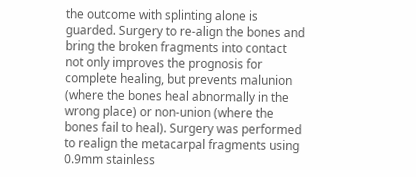the outcome with splinting alone is guarded. Surgery to re-align the bones and bring the broken fragments into contact not only improves the prognosis for complete healing, but prevents malunion (where the bones heal abnormally in the wrong place) or non-union (where the bones fail to heal). Surgery was performed to realign the metacarpal fragments using 0.9mm stainless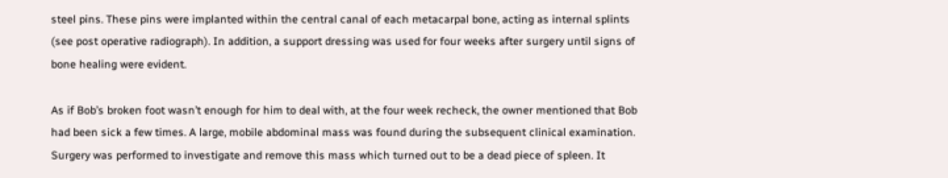steel pins. These pins were implanted within the central canal of each metacarpal bone, acting as internal splints (see post operative radiograph). In addition, a support dressing was used for four weeks after surgery until signs of bone healing were evident.

As if Bob’s broken foot wasn’t enough for him to deal with, at the four week recheck, the owner mentioned that Bob had been sick a few times. A large, mobile abdominal mass was found during the subsequent clinical examination. Surgery was performed to investigate and remove this mass which turned out to be a dead piece of spleen. It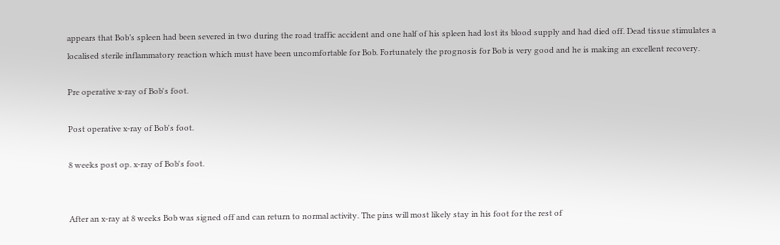appears that Bob’s spleen had been severed in two during the road traffic accident and one half of his spleen had lost its blood supply and had died off. Dead tissue stimulates a localised sterile inflammatory reaction which must have been uncomfortable for Bob. Fortunately the prognosis for Bob is very good and he is making an excellent recovery.

Pre operative x-ray of Bob's foot.

Post operative x-ray of Bob's foot.

8 weeks post op. x-ray of Bob's foot.


After an x-ray at 8 weeks Bob was signed off and can return to normal activity. The pins will most likely stay in his foot for the rest of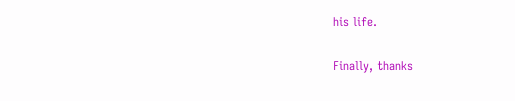his life.

Finally, thanks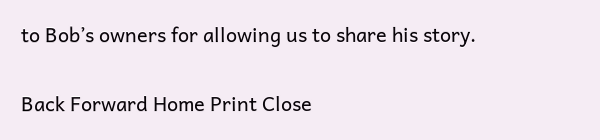to Bob’s owners for allowing us to share his story.

Back Forward Home Print Close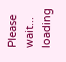Please wait... loading